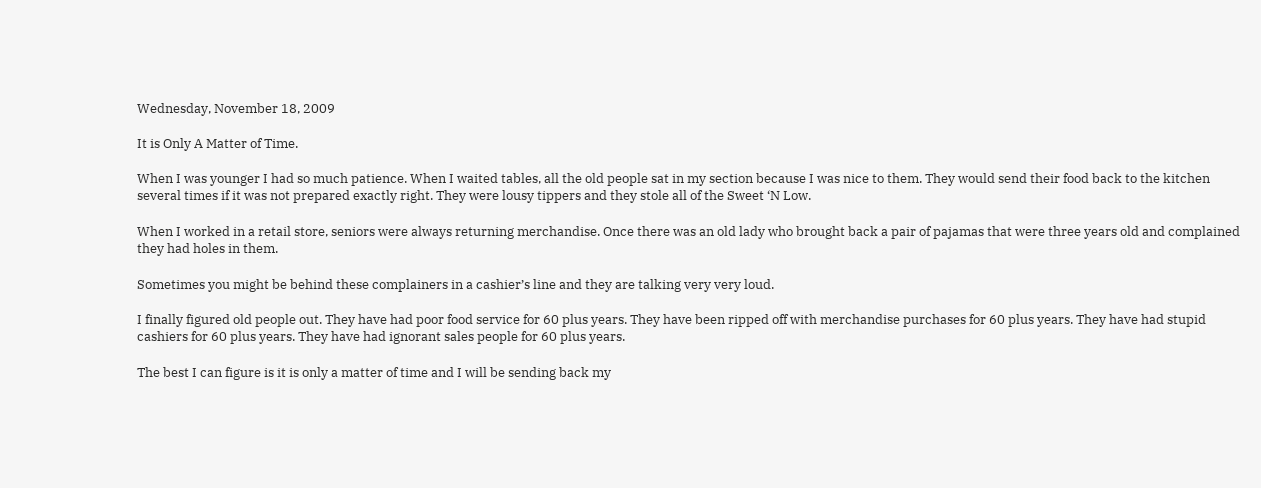Wednesday, November 18, 2009

It is Only A Matter of Time.

When I was younger I had so much patience. When I waited tables, all the old people sat in my section because I was nice to them. They would send their food back to the kitchen several times if it was not prepared exactly right. They were lousy tippers and they stole all of the Sweet ‘N Low.

When I worked in a retail store, seniors were always returning merchandise. Once there was an old lady who brought back a pair of pajamas that were three years old and complained they had holes in them.

Sometimes you might be behind these complainers in a cashier’s line and they are talking very very loud.

I finally figured old people out. They have had poor food service for 60 plus years. They have been ripped off with merchandise purchases for 60 plus years. They have had stupid cashiers for 60 plus years. They have had ignorant sales people for 60 plus years.

The best I can figure is it is only a matter of time and I will be sending back my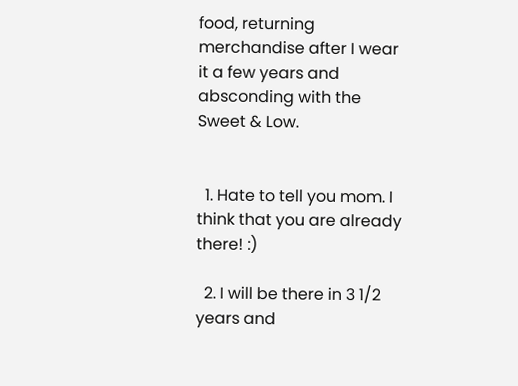food, returning merchandise after I wear it a few years and absconding with the Sweet & Low.


  1. Hate to tell you mom. I think that you are already there! :)

  2. I will be there in 3 1/2 years and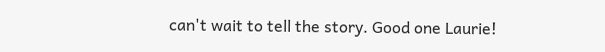can't wait to tell the story. Good one Laurie!